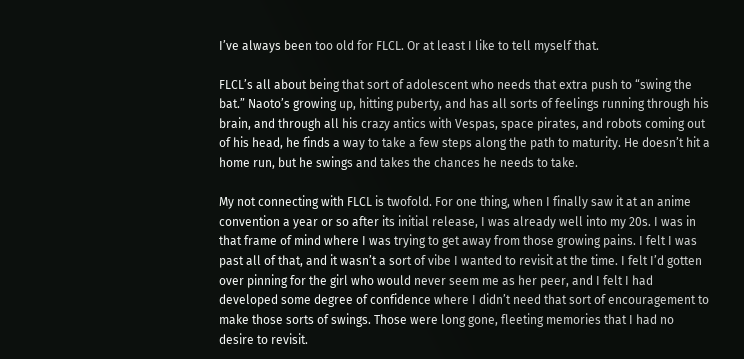I’ve always been too old for FLCL. Or at least I like to tell myself that.

FLCL’s all about being that sort of adolescent who needs that extra push to “swing the bat.” Naoto’s growing up, hitting puberty, and has all sorts of feelings running through his brain, and through all his crazy antics with Vespas, space pirates, and robots coming out of his head, he finds a way to take a few steps along the path to maturity. He doesn’t hit a home run, but he swings and takes the chances he needs to take.

My not connecting with FLCL is twofold. For one thing, when I finally saw it at an anime convention a year or so after its initial release, I was already well into my 20s. I was in that frame of mind where I was trying to get away from those growing pains. I felt I was past all of that, and it wasn’t a sort of vibe I wanted to revisit at the time. I felt I’d gotten over pinning for the girl who would never seem me as her peer, and I felt I had developed some degree of confidence where I didn’t need that sort of encouragement to make those sorts of swings. Those were long gone, fleeting memories that I had no desire to revisit.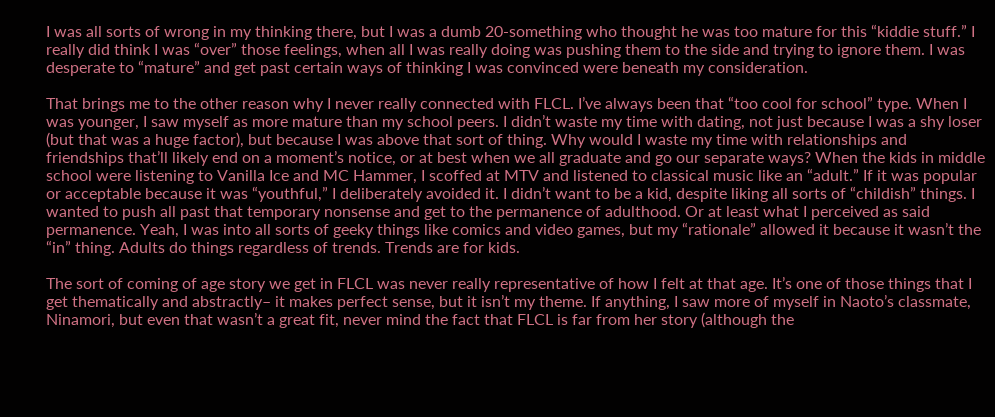I was all sorts of wrong in my thinking there, but I was a dumb 20-something who thought he was too mature for this “kiddie stuff.” I really did think I was “over” those feelings, when all I was really doing was pushing them to the side and trying to ignore them. I was desperate to “mature” and get past certain ways of thinking I was convinced were beneath my consideration.

That brings me to the other reason why I never really connected with FLCL. I’ve always been that “too cool for school” type. When I was younger, I saw myself as more mature than my school peers. I didn’t waste my time with dating, not just because I was a shy loser (but that was a huge factor), but because I was above that sort of thing. Why would I waste my time with relationships and friendships that’ll likely end on a moment’s notice, or at best when we all graduate and go our separate ways? When the kids in middle school were listening to Vanilla Ice and MC Hammer, I scoffed at MTV and listened to classical music like an “adult.” If it was popular or acceptable because it was “youthful,” I deliberately avoided it. I didn’t want to be a kid, despite liking all sorts of “childish” things. I wanted to push all past that temporary nonsense and get to the permanence of adulthood. Or at least what I perceived as said permanence. Yeah, I was into all sorts of geeky things like comics and video games, but my “rationale” allowed it because it wasn’t the “in” thing. Adults do things regardless of trends. Trends are for kids.

The sort of coming of age story we get in FLCL was never really representative of how I felt at that age. It’s one of those things that I get thematically and abstractly– it makes perfect sense, but it isn’t my theme. If anything, I saw more of myself in Naoto’s classmate, Ninamori, but even that wasn’t a great fit, never mind the fact that FLCL is far from her story (although the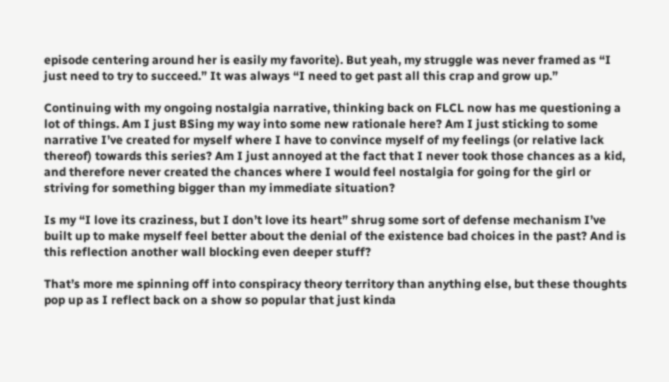episode centering around her is easily my favorite). But yeah, my struggle was never framed as “I just need to try to succeed.” It was always “I need to get past all this crap and grow up.”

Continuing with my ongoing nostalgia narrative, thinking back on FLCL now has me questioning a lot of things. Am I just BSing my way into some new rationale here? Am I just sticking to some narrative I’ve created for myself where I have to convince myself of my feelings (or relative lack thereof) towards this series? Am I just annoyed at the fact that I never took those chances as a kid, and therefore never created the chances where I would feel nostalgia for going for the girl or striving for something bigger than my immediate situation?

Is my “I love its craziness, but I don’t love its heart” shrug some sort of defense mechanism I’ve built up to make myself feel better about the denial of the existence bad choices in the past? And is this reflection another wall blocking even deeper stuff?

That’s more me spinning off into conspiracy theory territory than anything else, but these thoughts pop up as I reflect back on a show so popular that just kinda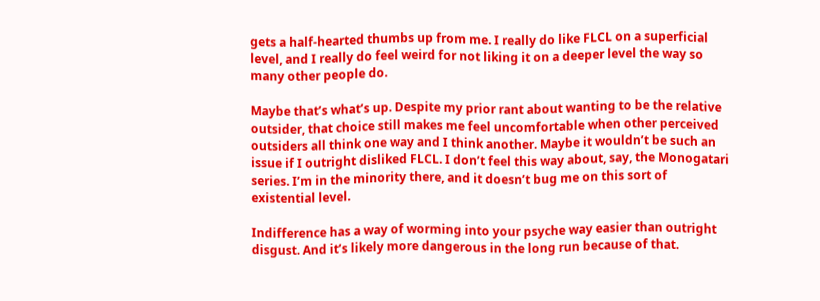gets a half-hearted thumbs up from me. I really do like FLCL on a superficial level, and I really do feel weird for not liking it on a deeper level the way so many other people do.

Maybe that’s what’s up. Despite my prior rant about wanting to be the relative outsider, that choice still makes me feel uncomfortable when other perceived outsiders all think one way and I think another. Maybe it wouldn’t be such an issue if I outright disliked FLCL. I don’t feel this way about, say, the Monogatari series. I’m in the minority there, and it doesn’t bug me on this sort of existential level.

Indifference has a way of worming into your psyche way easier than outright disgust. And it’s likely more dangerous in the long run because of that.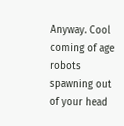Anyway. Cool coming of age robots spawning out of your head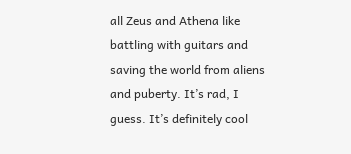all Zeus and Athena like battling with guitars and saving the world from aliens and puberty. It’s rad, I guess. It’s definitely cool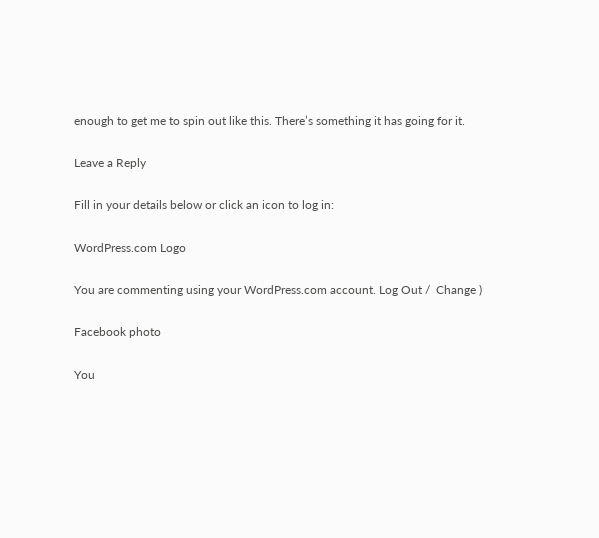enough to get me to spin out like this. There’s something it has going for it.

Leave a Reply

Fill in your details below or click an icon to log in:

WordPress.com Logo

You are commenting using your WordPress.com account. Log Out /  Change )

Facebook photo

You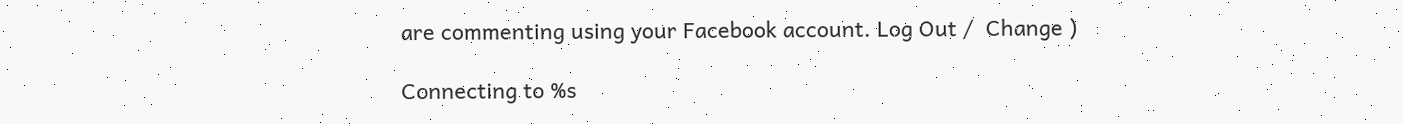are commenting using your Facebook account. Log Out /  Change )

Connecting to %s